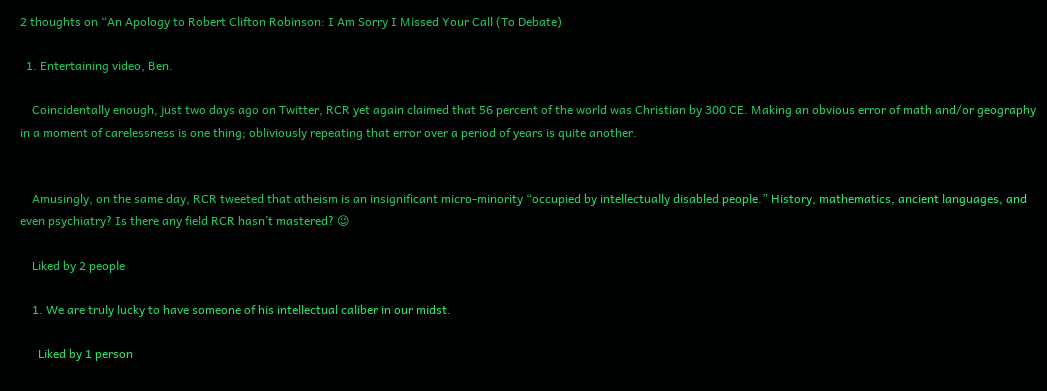2 thoughts on “An Apology to Robert Clifton Robinson: I Am Sorry I Missed Your Call (To Debate)

  1. Entertaining video, Ben.

    Coincidentally enough, just two days ago on Twitter, RCR yet again claimed that 56 percent of the world was Christian by 300 CE. Making an obvious error of math and/or geography in a moment of carelessness is one thing; obliviously repeating that error over a period of years is quite another.


    Amusingly, on the same day, RCR tweeted that atheism is an insignificant micro-minority “occupied by intellectually disabled people.” History, mathematics, ancient languages, and even psychiatry? Is there any field RCR hasn’t mastered? 😉

    Liked by 2 people

    1. We are truly lucky to have someone of his intellectual caliber in our midst.

      Liked by 1 person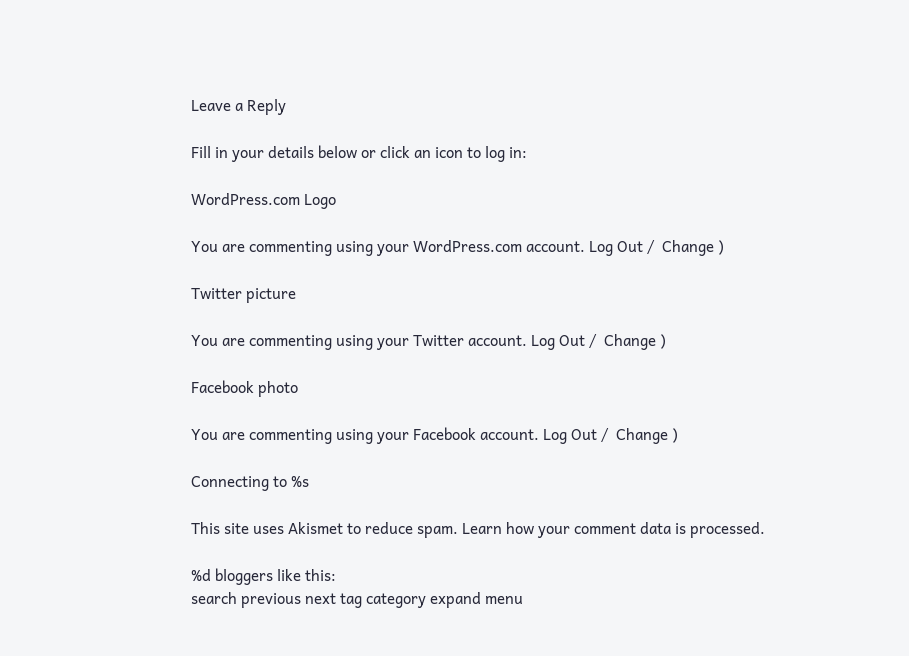Leave a Reply

Fill in your details below or click an icon to log in:

WordPress.com Logo

You are commenting using your WordPress.com account. Log Out /  Change )

Twitter picture

You are commenting using your Twitter account. Log Out /  Change )

Facebook photo

You are commenting using your Facebook account. Log Out /  Change )

Connecting to %s

This site uses Akismet to reduce spam. Learn how your comment data is processed.

%d bloggers like this:
search previous next tag category expand menu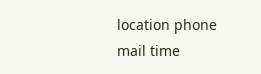location phone mail time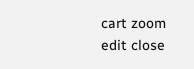cart zoom edit close